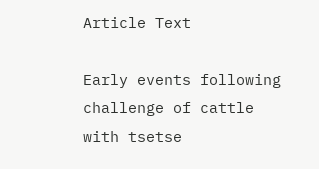Article Text

Early events following challenge of cattle with tsetse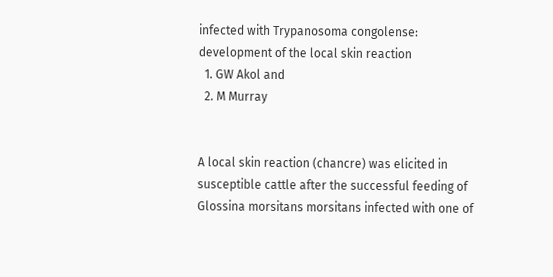infected with Trypanosoma congolense: development of the local skin reaction
  1. GW Akol and
  2. M Murray


A local skin reaction (chancre) was elicited in susceptible cattle after the successful feeding of Glossina morsitans morsitans infected with one of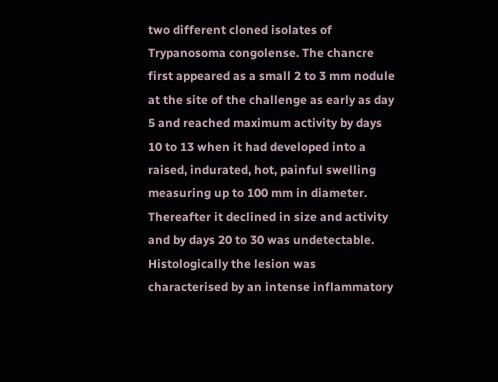two different cloned isolates of Trypanosoma congolense. The chancre first appeared as a small 2 to 3 mm nodule at the site of the challenge as early as day 5 and reached maximum activity by days 10 to 13 when it had developed into a raised, indurated, hot, painful swelling measuring up to 100 mm in diameter. Thereafter it declined in size and activity and by days 20 to 30 was undetectable. Histologically the lesion was characterised by an intense inflammatory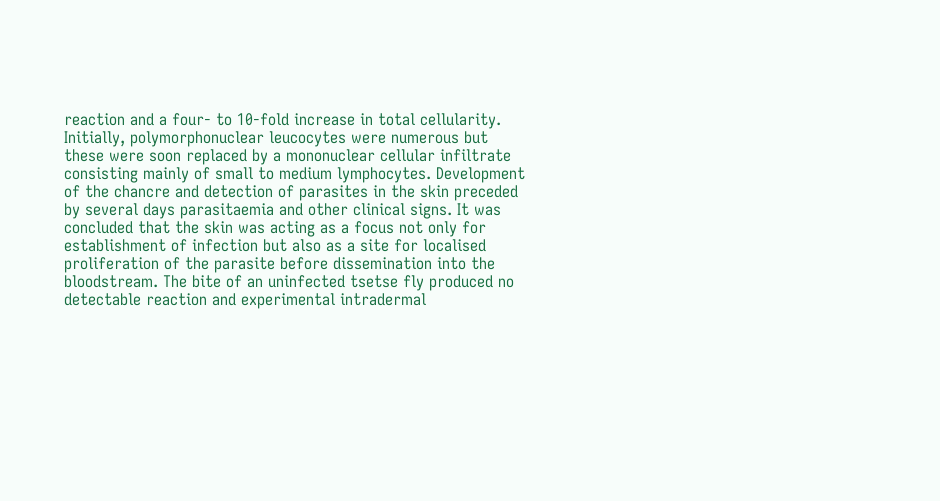reaction and a four- to 10-fold increase in total cellularity. Initially, polymorphonuclear leucocytes were numerous but these were soon replaced by a mononuclear cellular infiltrate consisting mainly of small to medium lymphocytes. Development of the chancre and detection of parasites in the skin preceded by several days parasitaemia and other clinical signs. It was concluded that the skin was acting as a focus not only for establishment of infection but also as a site for localised proliferation of the parasite before dissemination into the bloodstream. The bite of an uninfected tsetse fly produced no detectable reaction and experimental intradermal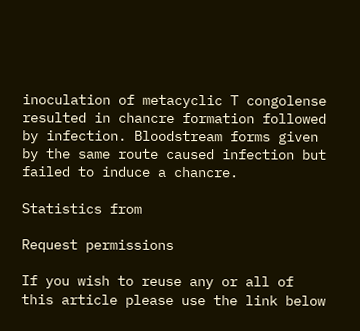inoculation of metacyclic T congolense resulted in chancre formation followed by infection. Bloodstream forms given by the same route caused infection but failed to induce a chancre.

Statistics from

Request permissions

If you wish to reuse any or all of this article please use the link below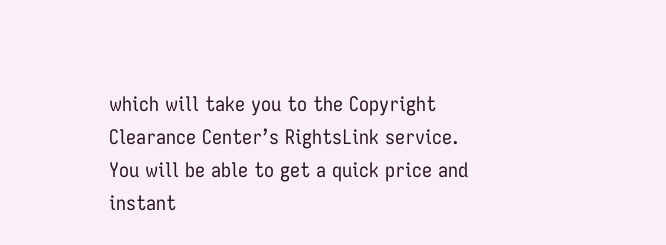which will take you to the Copyright Clearance Center’s RightsLink service. You will be able to get a quick price and instant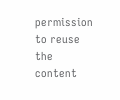permission to reuse the content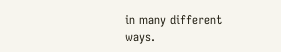in many different ways.